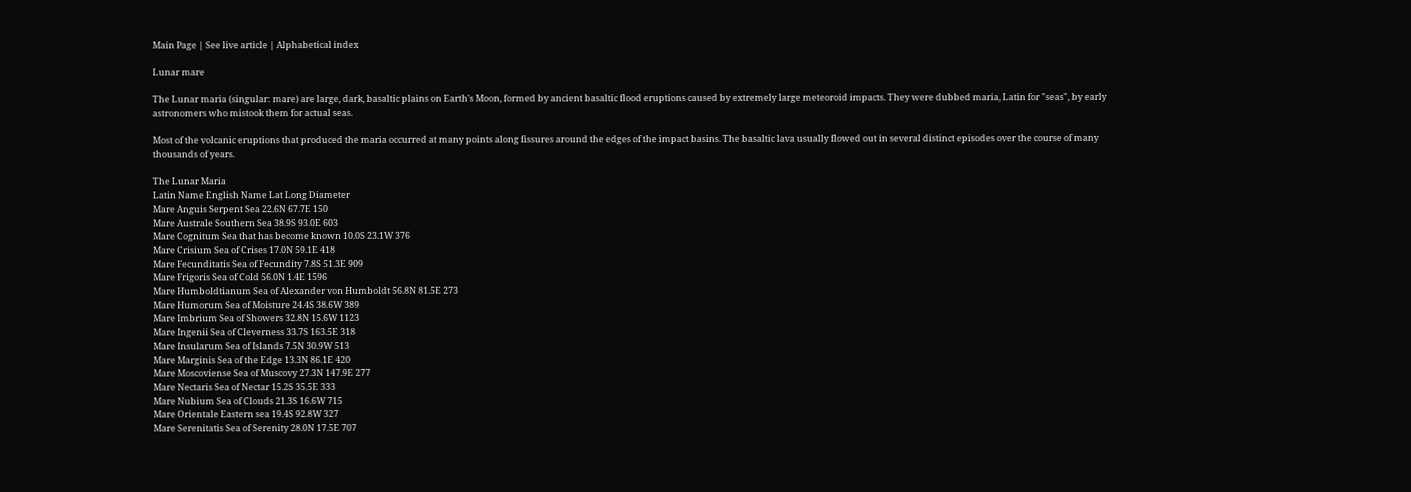Main Page | See live article | Alphabetical index

Lunar mare

The Lunar maria (singular: mare) are large, dark, basaltic plains on Earth's Moon, formed by ancient basaltic flood eruptions caused by extremely large meteoroid impacts. They were dubbed maria, Latin for "seas", by early astronomers who mistook them for actual seas.

Most of the volcanic eruptions that produced the maria occurred at many points along fissures around the edges of the impact basins. The basaltic lava usually flowed out in several distinct episodes over the course of many thousands of years.

The Lunar Maria
Latin Name English Name Lat Long Diameter
Mare Anguis Serpent Sea 22.6N 67.7E 150
Mare Australe Southern Sea 38.9S 93.0E 603
Mare Cognitum Sea that has become known 10.0S 23.1W 376
Mare Crisium Sea of Crises 17.0N 59.1E 418
Mare Fecunditatis Sea of Fecundity 7.8S 51.3E 909
Mare Frigoris Sea of Cold 56.0N 1.4E 1596
Mare Humboldtianum Sea of Alexander von Humboldt 56.8N 81.5E 273
Mare Humorum Sea of Moisture 24.4S 38.6W 389
Mare Imbrium Sea of Showers 32.8N 15.6W 1123
Mare Ingenii Sea of Cleverness 33.7S 163.5E 318
Mare Insularum Sea of Islands 7.5N 30.9W 513
Mare Marginis Sea of the Edge 13.3N 86.1E 420
Mare Moscoviense Sea of Muscovy 27.3N 147.9E 277
Mare Nectaris Sea of Nectar 15.2S 35.5E 333
Mare Nubium Sea of Clouds 21.3S 16.6W 715
Mare Orientale Eastern sea 19.4S 92.8W 327
Mare Serenitatis Sea of Serenity 28.0N 17.5E 707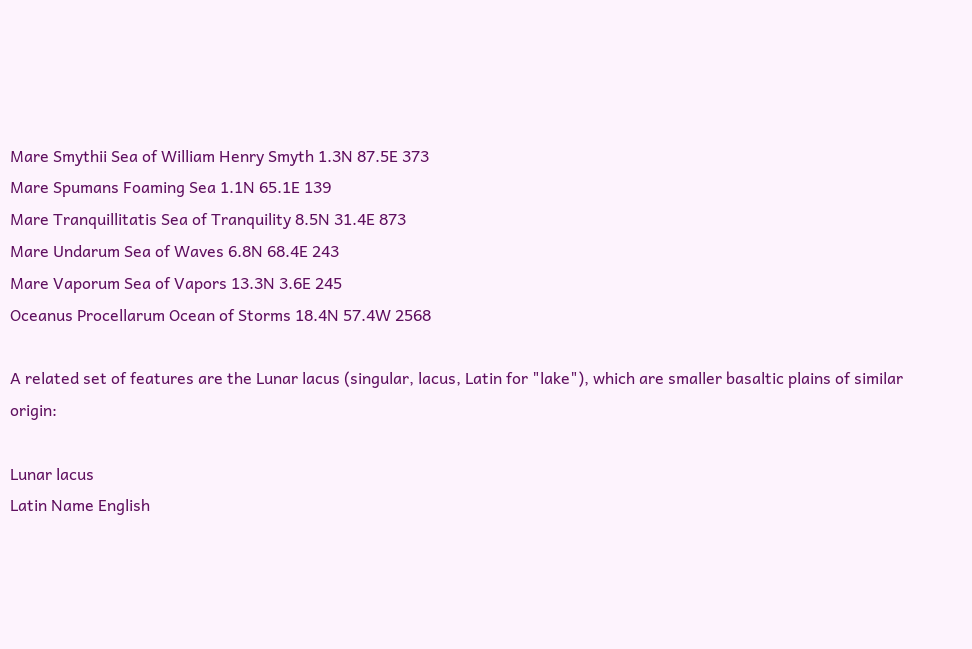Mare Smythii Sea of William Henry Smyth 1.3N 87.5E 373
Mare Spumans Foaming Sea 1.1N 65.1E 139
Mare Tranquillitatis Sea of Tranquility 8.5N 31.4E 873
Mare Undarum Sea of Waves 6.8N 68.4E 243
Mare Vaporum Sea of Vapors 13.3N 3.6E 245
Oceanus Procellarum Ocean of Storms 18.4N 57.4W 2568

A related set of features are the Lunar lacus (singular, lacus, Latin for "lake"), which are smaller basaltic plains of similar origin:

Lunar lacus
Latin Name English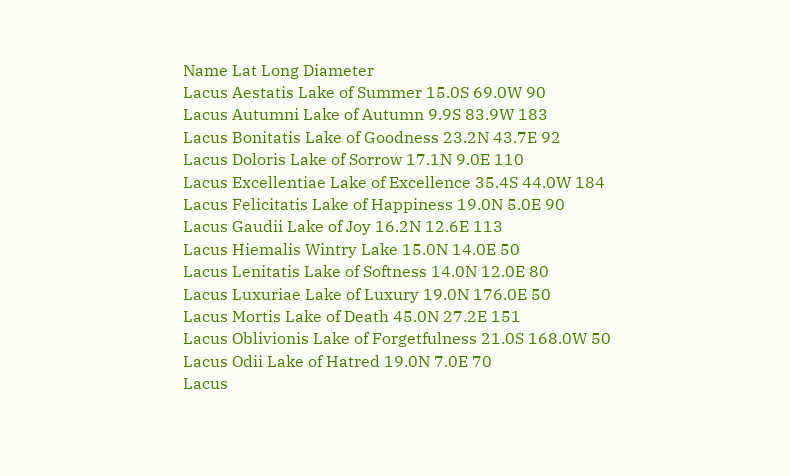Name Lat Long Diameter
Lacus Aestatis Lake of Summer 15.0S 69.0W 90
Lacus Autumni Lake of Autumn 9.9S 83.9W 183
Lacus Bonitatis Lake of Goodness 23.2N 43.7E 92
Lacus Doloris Lake of Sorrow 17.1N 9.0E 110
Lacus Excellentiae Lake of Excellence 35.4S 44.0W 184
Lacus Felicitatis Lake of Happiness 19.0N 5.0E 90
Lacus Gaudii Lake of Joy 16.2N 12.6E 113
Lacus Hiemalis Wintry Lake 15.0N 14.0E 50
Lacus Lenitatis Lake of Softness 14.0N 12.0E 80
Lacus Luxuriae Lake of Luxury 19.0N 176.0E 50
Lacus Mortis Lake of Death 45.0N 27.2E 151
Lacus Oblivionis Lake of Forgetfulness 21.0S 168.0W 50
Lacus Odii Lake of Hatred 19.0N 7.0E 70
Lacus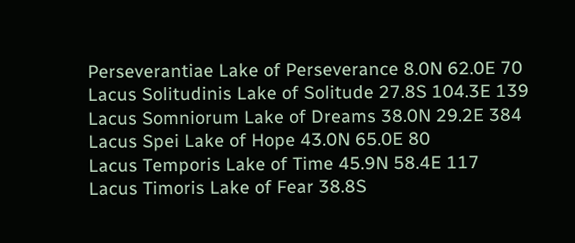Perseverantiae Lake of Perseverance 8.0N 62.0E 70
Lacus Solitudinis Lake of Solitude 27.8S 104.3E 139
Lacus Somniorum Lake of Dreams 38.0N 29.2E 384
Lacus Spei Lake of Hope 43.0N 65.0E 80
Lacus Temporis Lake of Time 45.9N 58.4E 117
Lacus Timoris Lake of Fear 38.8S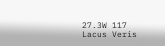27.3W 117
Lacus Veris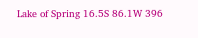Lake of Spring 16.5S 86.1W 396